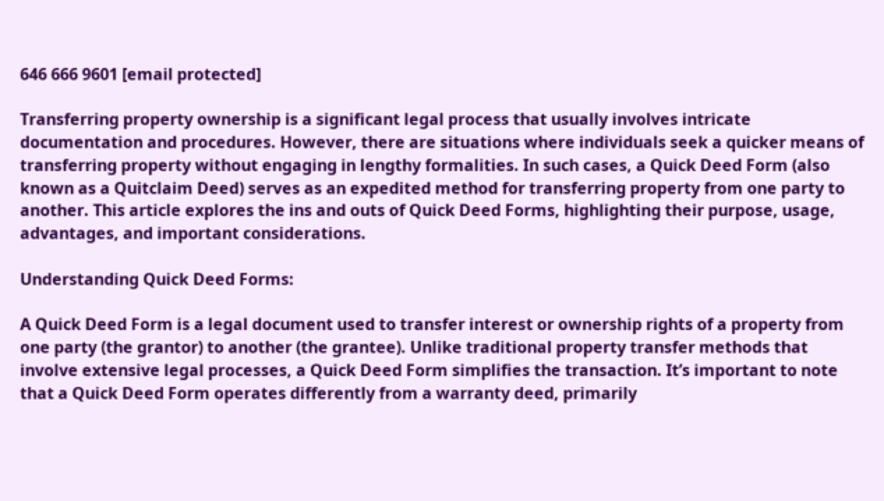646 666 9601 [email protected]

Transferring property ownership is a significant legal process that usually involves intricate documentation and procedures. However, there are situations where individuals seek a quicker means of transferring property without engaging in lengthy formalities. In such cases, a Quick Deed Form (also known as a Quitclaim Deed) serves as an expedited method for transferring property from one party to another. This article explores the ins and outs of Quick Deed Forms, highlighting their purpose, usage, advantages, and important considerations.

Understanding Quick Deed Forms:

A Quick Deed Form is a legal document used to transfer interest or ownership rights of a property from one party (the grantor) to another (the grantee). Unlike traditional property transfer methods that involve extensive legal processes, a Quick Deed Form simplifies the transaction. It’s important to note that a Quick Deed Form operates differently from a warranty deed, primarily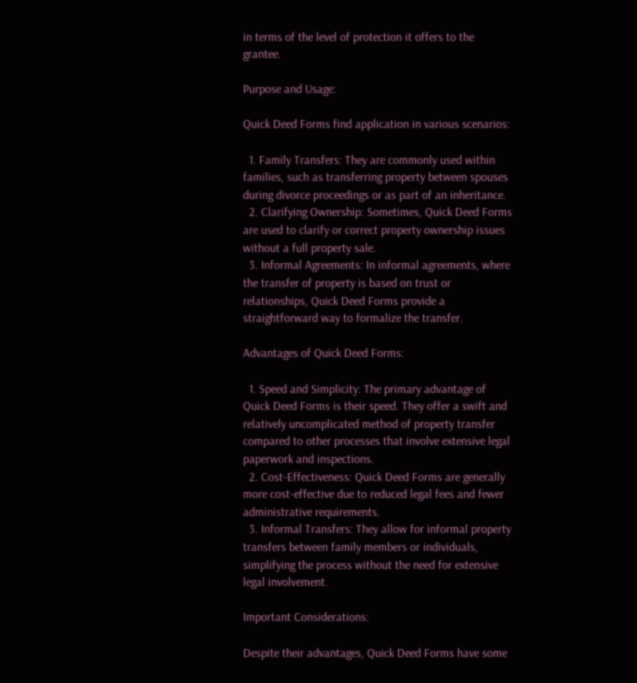in terms of the level of protection it offers to the grantee.

Purpose and Usage:

Quick Deed Forms find application in various scenarios:

  1. Family Transfers: They are commonly used within families, such as transferring property between spouses during divorce proceedings or as part of an inheritance.
  2. Clarifying Ownership: Sometimes, Quick Deed Forms are used to clarify or correct property ownership issues without a full property sale.
  3. Informal Agreements: In informal agreements, where the transfer of property is based on trust or relationships, Quick Deed Forms provide a straightforward way to formalize the transfer.

Advantages of Quick Deed Forms:

  1. Speed and Simplicity: The primary advantage of Quick Deed Forms is their speed. They offer a swift and relatively uncomplicated method of property transfer compared to other processes that involve extensive legal paperwork and inspections.
  2. Cost-Effectiveness: Quick Deed Forms are generally more cost-effective due to reduced legal fees and fewer administrative requirements.
  3. Informal Transfers: They allow for informal property transfers between family members or individuals, simplifying the process without the need for extensive legal involvement.

Important Considerations:

Despite their advantages, Quick Deed Forms have some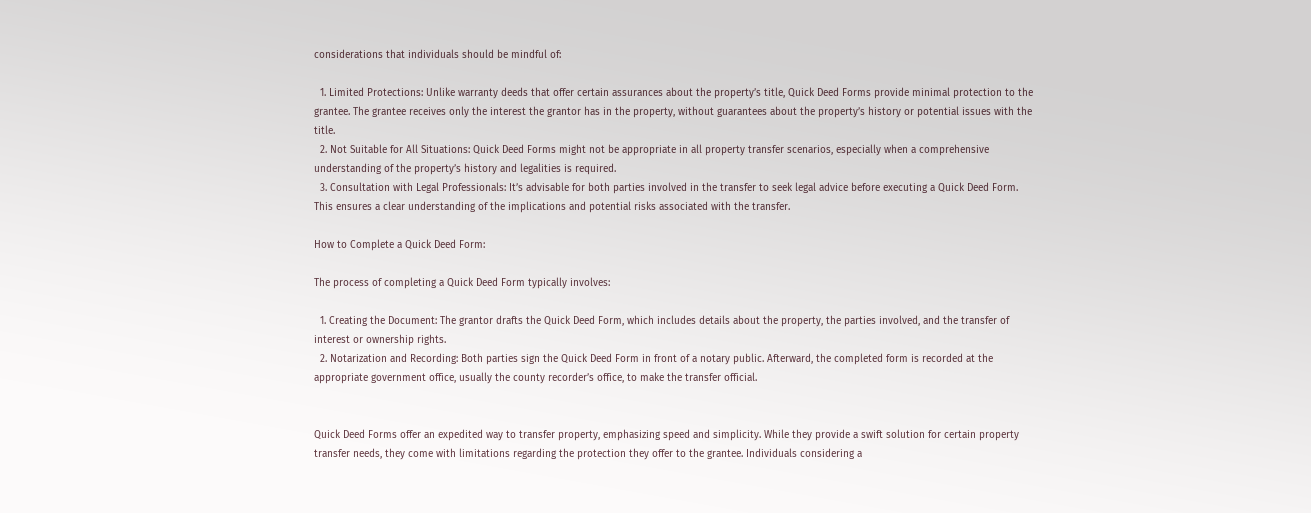considerations that individuals should be mindful of:

  1. Limited Protections: Unlike warranty deeds that offer certain assurances about the property’s title, Quick Deed Forms provide minimal protection to the grantee. The grantee receives only the interest the grantor has in the property, without guarantees about the property’s history or potential issues with the title.
  2. Not Suitable for All Situations: Quick Deed Forms might not be appropriate in all property transfer scenarios, especially when a comprehensive understanding of the property’s history and legalities is required.
  3. Consultation with Legal Professionals: It’s advisable for both parties involved in the transfer to seek legal advice before executing a Quick Deed Form. This ensures a clear understanding of the implications and potential risks associated with the transfer.

How to Complete a Quick Deed Form:

The process of completing a Quick Deed Form typically involves:

  1. Creating the Document: The grantor drafts the Quick Deed Form, which includes details about the property, the parties involved, and the transfer of interest or ownership rights.
  2. Notarization and Recording: Both parties sign the Quick Deed Form in front of a notary public. Afterward, the completed form is recorded at the appropriate government office, usually the county recorder’s office, to make the transfer official.


Quick Deed Forms offer an expedited way to transfer property, emphasizing speed and simplicity. While they provide a swift solution for certain property transfer needs, they come with limitations regarding the protection they offer to the grantee. Individuals considering a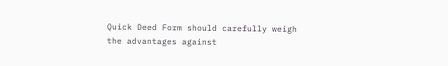Quick Deed Form should carefully weigh the advantages against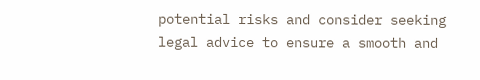potential risks and consider seeking legal advice to ensure a smooth and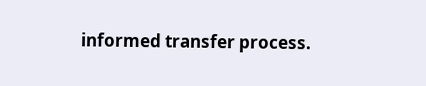informed transfer process.